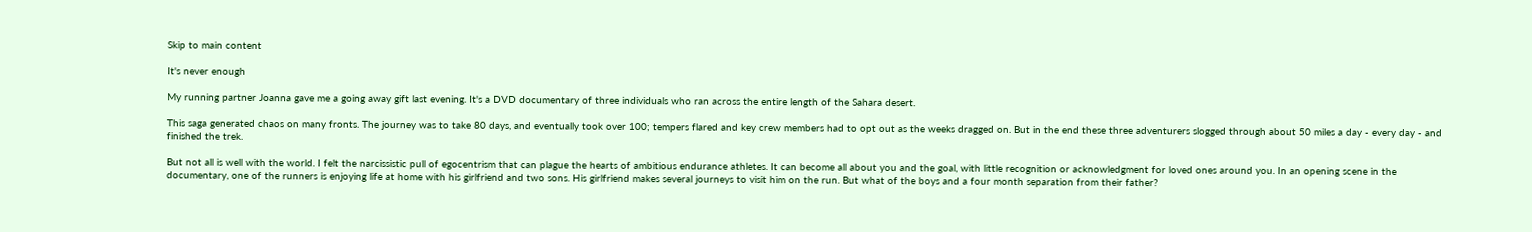Skip to main content

It's never enough

My running partner Joanna gave me a going away gift last evening. It's a DVD documentary of three individuals who ran across the entire length of the Sahara desert.

This saga generated chaos on many fronts. The journey was to take 80 days, and eventually took over 100; tempers flared and key crew members had to opt out as the weeks dragged on. But in the end these three adventurers slogged through about 50 miles a day - every day - and finished the trek.

But not all is well with the world. I felt the narcissistic pull of egocentrism that can plague the hearts of ambitious endurance athletes. It can become all about you and the goal, with little recognition or acknowledgment for loved ones around you. In an opening scene in the documentary, one of the runners is enjoying life at home with his girlfriend and two sons. His girlfriend makes several journeys to visit him on the run. But what of the boys and a four month separation from their father?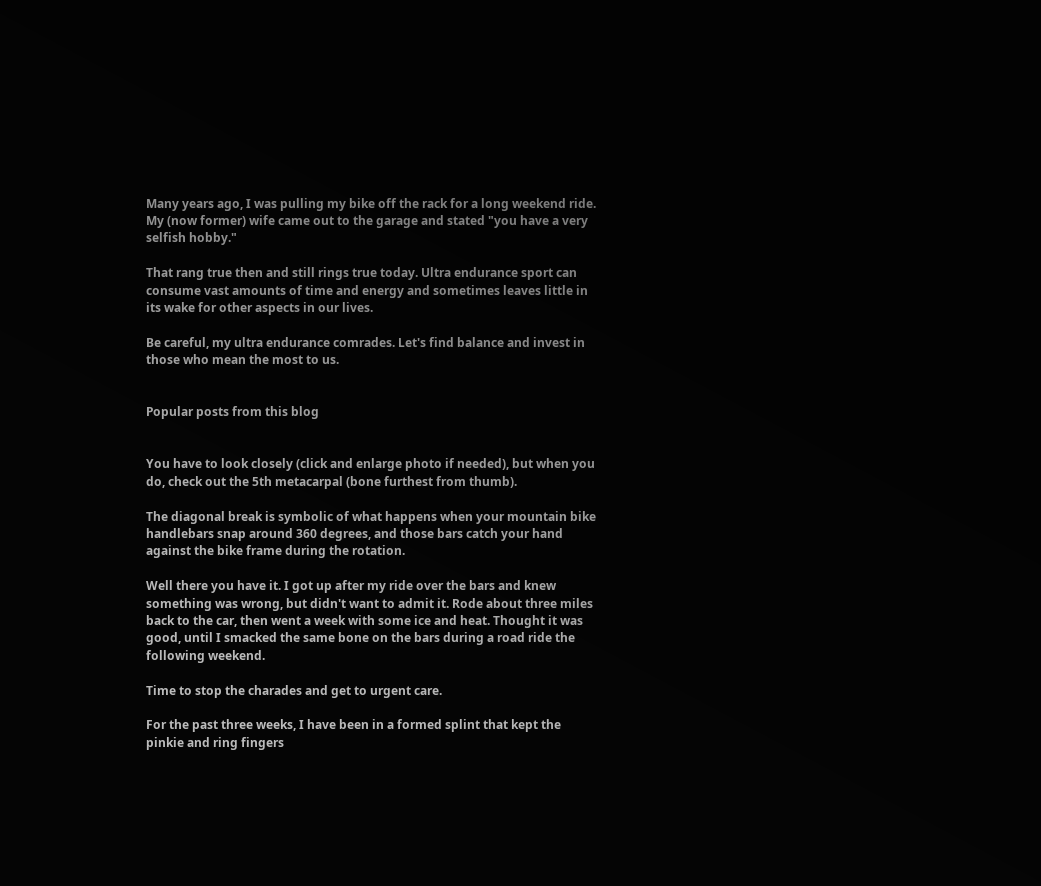Many years ago, I was pulling my bike off the rack for a long weekend ride. My (now former) wife came out to the garage and stated "you have a very selfish hobby."

That rang true then and still rings true today. Ultra endurance sport can consume vast amounts of time and energy and sometimes leaves little in its wake for other aspects in our lives.

Be careful, my ultra endurance comrades. Let's find balance and invest in those who mean the most to us.


Popular posts from this blog


You have to look closely (click and enlarge photo if needed), but when you do, check out the 5th metacarpal (bone furthest from thumb).

The diagonal break is symbolic of what happens when your mountain bike handlebars snap around 360 degrees, and those bars catch your hand against the bike frame during the rotation.

Well there you have it. I got up after my ride over the bars and knew something was wrong, but didn't want to admit it. Rode about three miles back to the car, then went a week with some ice and heat. Thought it was good, until I smacked the same bone on the bars during a road ride the following weekend.

Time to stop the charades and get to urgent care.

For the past three weeks, I have been in a formed splint that kept the pinkie and ring fingers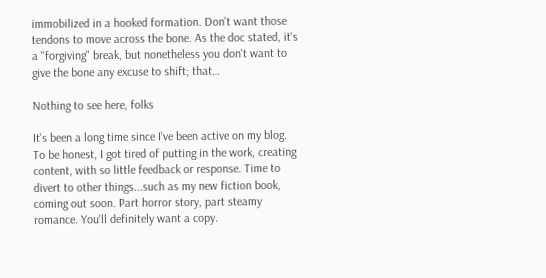immobilized in a hooked formation. Don't want those tendons to move across the bone. As the doc stated, it's a "forgiving" break, but nonetheless you don't want to give the bone any excuse to shift; that…

Nothing to see here, folks

It's been a long time since I've been active on my blog. To be honest, I got tired of putting in the work, creating content, with so little feedback or response. Time to divert to other things...such as my new fiction book, coming out soon. Part horror story, part steamy romance. You'll definitely want a copy.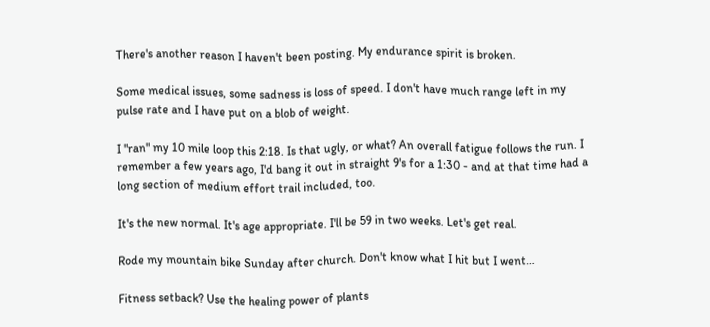There's another reason I haven't been posting. My endurance spirit is broken.

Some medical issues, some sadness is loss of speed. I don't have much range left in my pulse rate and I have put on a blob of weight.

I "ran" my 10 mile loop this 2:18. Is that ugly, or what? An overall fatigue follows the run. I remember a few years ago, I'd bang it out in straight 9's for a 1:30 - and at that time had a long section of medium effort trail included, too.

It's the new normal. It's age appropriate. I'll be 59 in two weeks. Let's get real.

Rode my mountain bike Sunday after church. Don't know what I hit but I went…

Fitness setback? Use the healing power of plants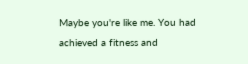Maybe you're like me. You had achieved a fitness and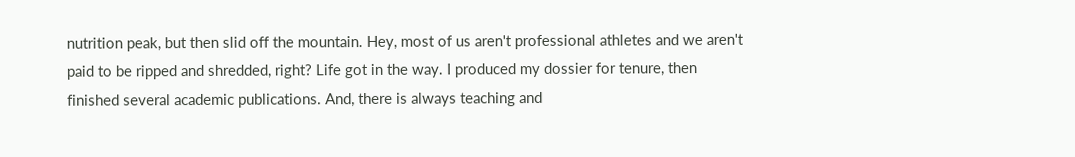nutrition peak, but then slid off the mountain. Hey, most of us aren't professional athletes and we aren't paid to be ripped and shredded, right? Life got in the way. I produced my dossier for tenure, then finished several academic publications. And, there is always teaching and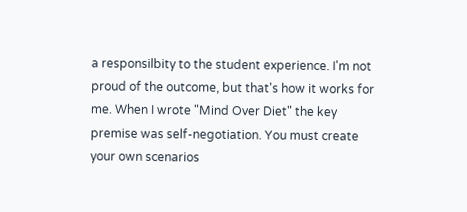a responsilbity to the student experience. I'm not proud of the outcome, but that's how it works for me. When I wrote "Mind Over Diet" the key premise was self-negotiation. You must create your own scenarios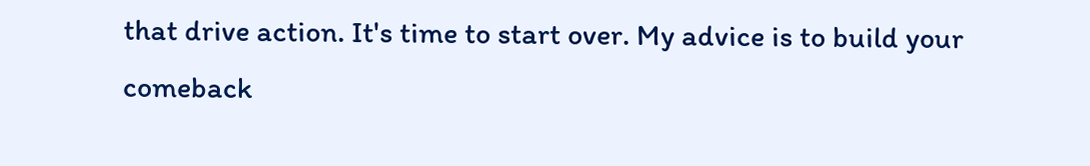that drive action. It's time to start over. My advice is to build your comeback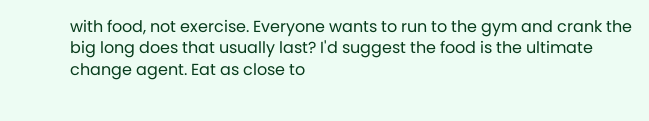with food, not exercise. Everyone wants to run to the gym and crank the big long does that usually last? I'd suggest the food is the ultimate change agent. Eat as close to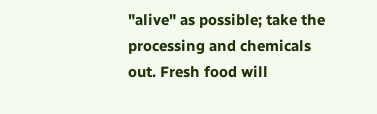"alive" as possible; take the processing and chemicals out. Fresh food will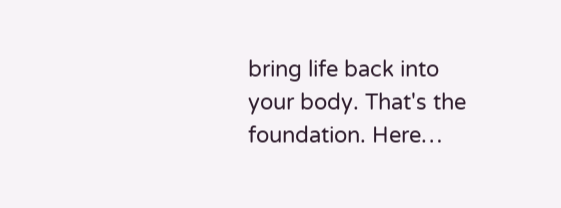bring life back into your body. That's the foundation. Here…